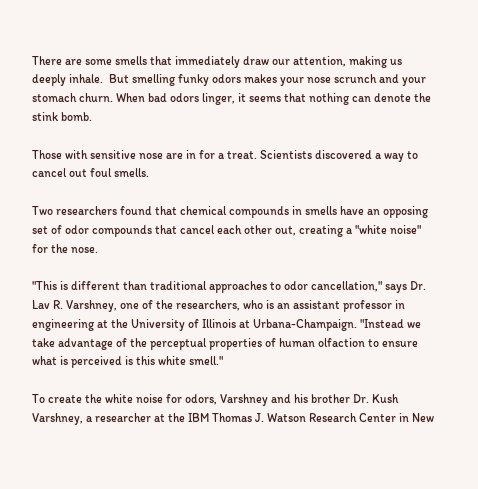There are some smells that immediately draw our attention, making us deeply inhale.  But smelling funky odors makes your nose scrunch and your stomach churn. When bad odors linger, it seems that nothing can denote the stink bomb.

Those with sensitive nose are in for a treat. Scientists discovered a way to cancel out foul smells.

Two researchers found that chemical compounds in smells have an opposing set of odor compounds that cancel each other out, creating a "white noise" for the nose.

"This is different than traditional approaches to odor cancellation," says Dr. Lav R. Varshney, one of the researchers, who is an assistant professor in engineering at the University of Illinois at Urbana-Champaign. "Instead we take advantage of the perceptual properties of human olfaction to ensure what is perceived is this white smell."

To create the white noise for odors, Varshney and his brother Dr. Kush Varshney, a researcher at the IBM Thomas J. Watson Research Center in New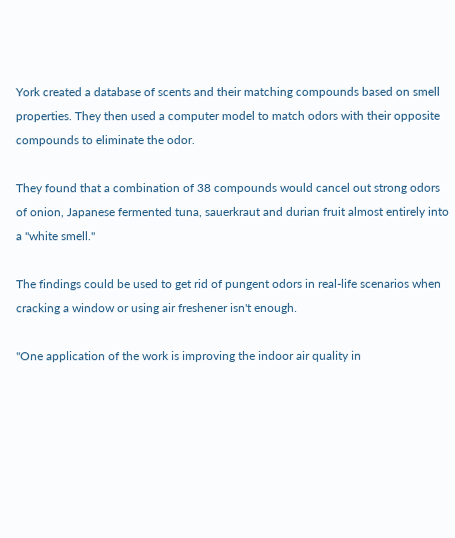York created a database of scents and their matching compounds based on smell properties. They then used a computer model to match odors with their opposite compounds to eliminate the odor.

They found that a combination of 38 compounds would cancel out strong odors of onion, Japanese fermented tuna, sauerkraut and durian fruit almost entirely into a "white smell."

The findings could be used to get rid of pungent odors in real-life scenarios when cracking a window or using air freshener isn't enough.

"One application of the work is improving the indoor air quality in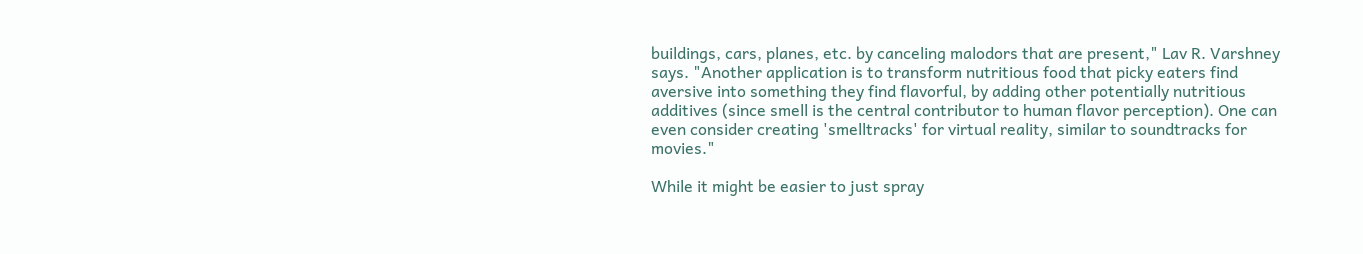buildings, cars, planes, etc. by canceling malodors that are present," Lav R. Varshney says. "Another application is to transform nutritious food that picky eaters find aversive into something they find flavorful, by adding other potentially nutritious additives (since smell is the central contributor to human flavor perception). One can even consider creating 'smelltracks' for virtual reality, similar to soundtracks for movies."

While it might be easier to just spray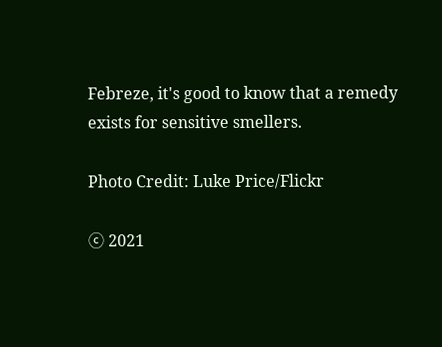Febreze, it's good to know that a remedy exists for sensitive smellers.

Photo Credit: Luke Price/Flickr

ⓒ 2021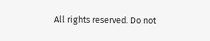All rights reserved. Do not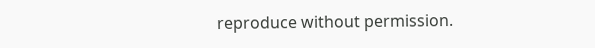reproduce without permission.